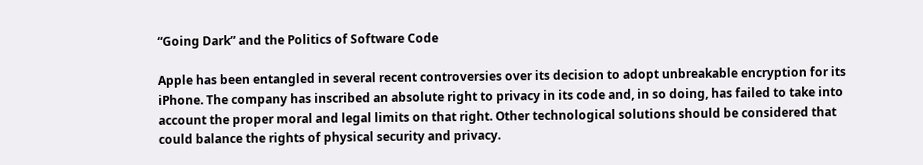“Going Dark” and the Politics of Software Code

Apple has been entangled in several recent controversies over its decision to adopt unbreakable encryption for its iPhone. The company has inscribed an absolute right to privacy in its code and, in so doing, has failed to take into account the proper moral and legal limits on that right. Other technological solutions should be considered that could balance the rights of physical security and privacy.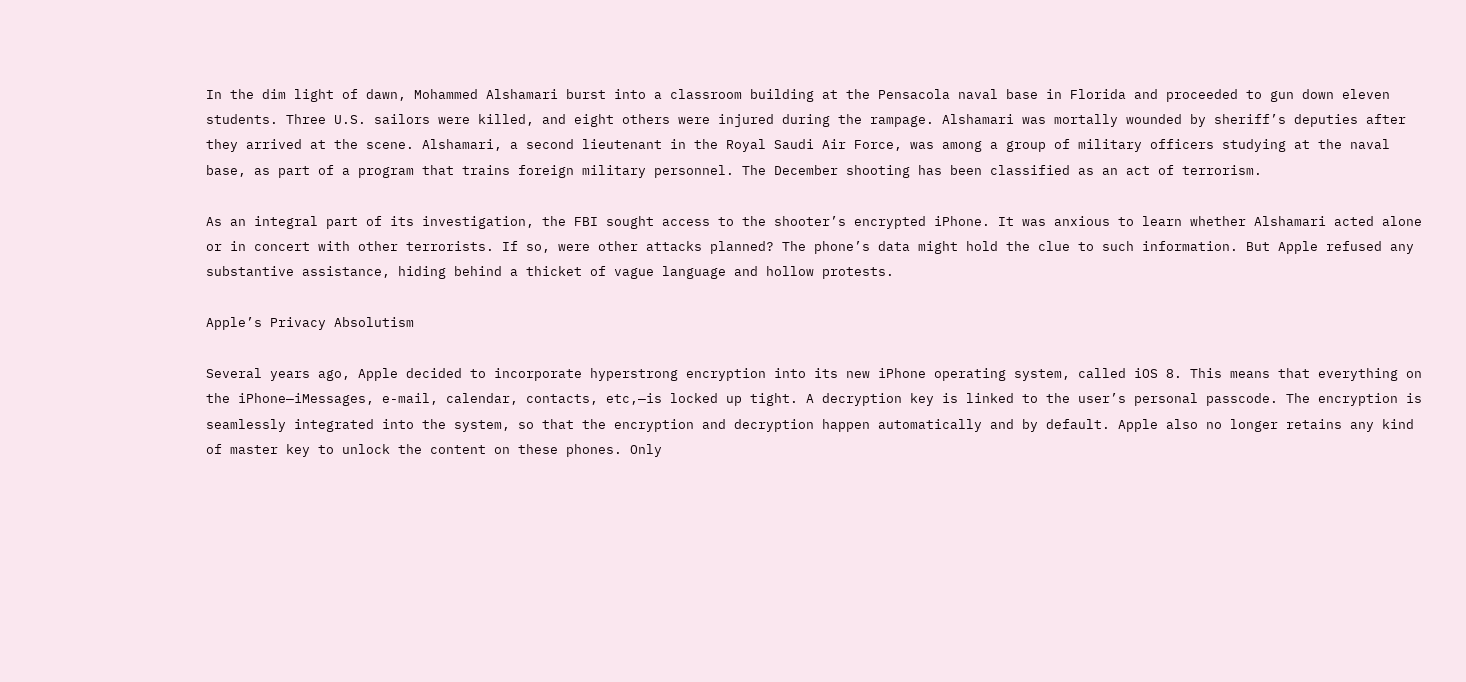In the dim light of dawn, Mohammed Alshamari burst into a classroom building at the Pensacola naval base in Florida and proceeded to gun down eleven students. Three U.S. sailors were killed, and eight others were injured during the rampage. Alshamari was mortally wounded by sheriff’s deputies after they arrived at the scene. Alshamari, a second lieutenant in the Royal Saudi Air Force, was among a group of military officers studying at the naval base, as part of a program that trains foreign military personnel. The December shooting has been classified as an act of terrorism.

As an integral part of its investigation, the FBI sought access to the shooter’s encrypted iPhone. It was anxious to learn whether Alshamari acted alone or in concert with other terrorists. If so, were other attacks planned? The phone’s data might hold the clue to such information. But Apple refused any substantive assistance, hiding behind a thicket of vague language and hollow protests.

Apple’s Privacy Absolutism

Several years ago, Apple decided to incorporate hyperstrong encryption into its new iPhone operating system, called iOS 8. This means that everything on the iPhone—iMessages, e-mail, calendar, contacts, etc,—is locked up tight. A decryption key is linked to the user’s personal passcode. The encryption is seamlessly integrated into the system, so that the encryption and decryption happen automatically and by default. Apple also no longer retains any kind of master key to unlock the content on these phones. Only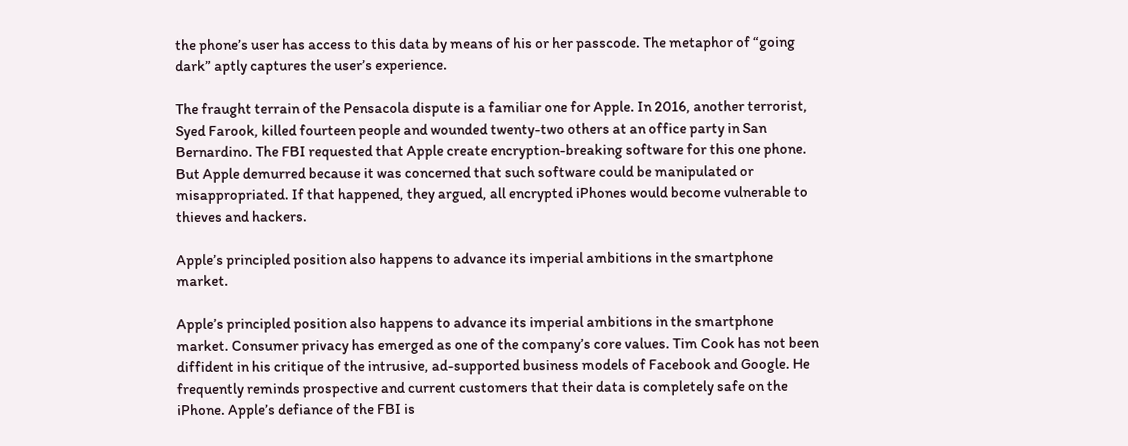the phone’s user has access to this data by means of his or her passcode. The metaphor of “going dark” aptly captures the user’s experience.

The fraught terrain of the Pensacola dispute is a familiar one for Apple. In 2016, another terrorist, Syed Farook, killed fourteen people and wounded twenty-two others at an office party in San Bernardino. The FBI requested that Apple create encryption-breaking software for this one phone. But Apple demurred because it was concerned that such software could be manipulated or misappropriated. If that happened, they argued, all encrypted iPhones would become vulnerable to thieves and hackers.

Apple’s principled position also happens to advance its imperial ambitions in the smartphone market.

Apple’s principled position also happens to advance its imperial ambitions in the smartphone market. Consumer privacy has emerged as one of the company’s core values. Tim Cook has not been diffident in his critique of the intrusive, ad-supported business models of Facebook and Google. He frequently reminds prospective and current customers that their data is completely safe on the iPhone. Apple’s defiance of the FBI is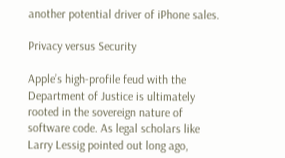another potential driver of iPhone sales.

Privacy versus Security

Apple’s high-profile feud with the Department of Justice is ultimately rooted in the sovereign nature of software code. As legal scholars like Larry Lessig pointed out long ago,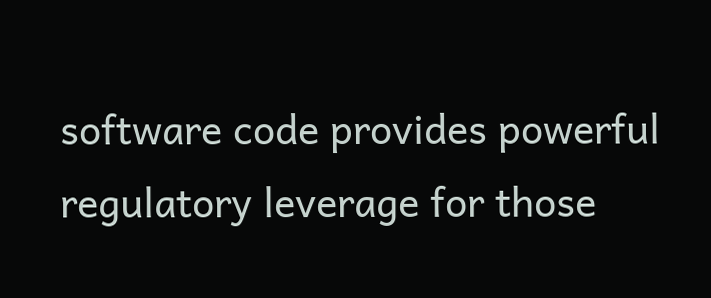software code provides powerful regulatory leverage for those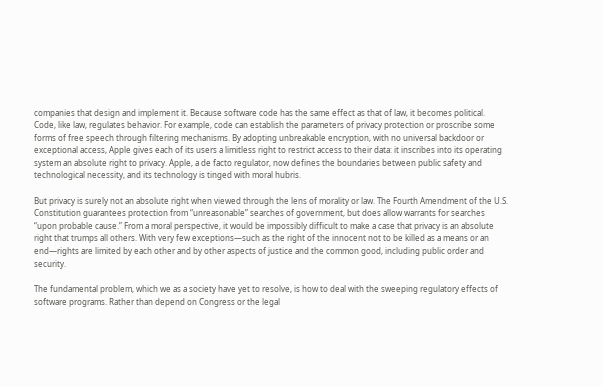companies that design and implement it. Because software code has the same effect as that of law, it becomes political. Code, like law, regulates behavior. For example, code can establish the parameters of privacy protection or proscribe some forms of free speech through filtering mechanisms. By adopting unbreakable encryption, with no universal backdoor or exceptional access, Apple gives each of its users a limitless right to restrict access to their data: it inscribes into its operating system an absolute right to privacy. Apple, a de facto regulator, now defines the boundaries between public safety and technological necessity, and its technology is tinged with moral hubris.

But privacy is surely not an absolute right when viewed through the lens of morality or law. The Fourth Amendment of the U.S. Constitution guarantees protection from “unreasonable” searches of government, but does allow warrants for searches “upon probable cause.” From a moral perspective, it would be impossibly difficult to make a case that privacy is an absolute right that trumps all others. With very few exceptions—such as the right of the innocent not to be killed as a means or an end—rights are limited by each other and by other aspects of justice and the common good, including public order and security.

The fundamental problem, which we as a society have yet to resolve, is how to deal with the sweeping regulatory effects of software programs. Rather than depend on Congress or the legal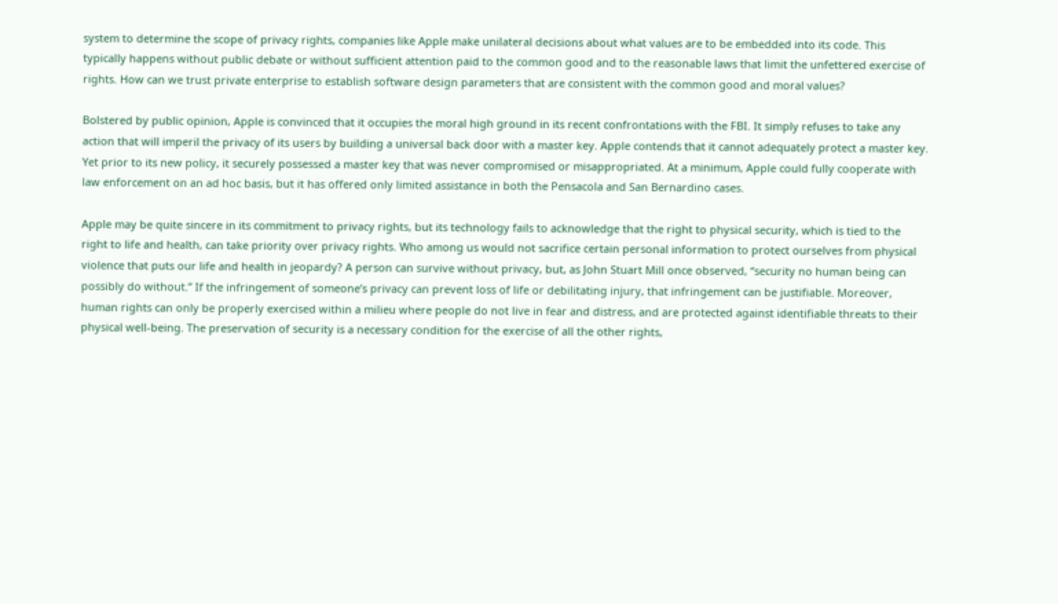system to determine the scope of privacy rights, companies like Apple make unilateral decisions about what values are to be embedded into its code. This typically happens without public debate or without sufficient attention paid to the common good and to the reasonable laws that limit the unfettered exercise of rights. How can we trust private enterprise to establish software design parameters that are consistent with the common good and moral values?

Bolstered by public opinion, Apple is convinced that it occupies the moral high ground in its recent confrontations with the FBI. It simply refuses to take any action that will imperil the privacy of its users by building a universal back door with a master key. Apple contends that it cannot adequately protect a master key. Yet prior to its new policy, it securely possessed a master key that was never compromised or misappropriated. At a minimum, Apple could fully cooperate with law enforcement on an ad hoc basis, but it has offered only limited assistance in both the Pensacola and San Bernardino cases.

Apple may be quite sincere in its commitment to privacy rights, but its technology fails to acknowledge that the right to physical security, which is tied to the right to life and health, can take priority over privacy rights. Who among us would not sacrifice certain personal information to protect ourselves from physical violence that puts our life and health in jeopardy? A person can survive without privacy, but, as John Stuart Mill once observed, “security no human being can possibly do without.” If the infringement of someone’s privacy can prevent loss of life or debilitating injury, that infringement can be justifiable. Moreover, human rights can only be properly exercised within a milieu where people do not live in fear and distress, and are protected against identifiable threats to their physical well-being. The preservation of security is a necessary condition for the exercise of all the other rights,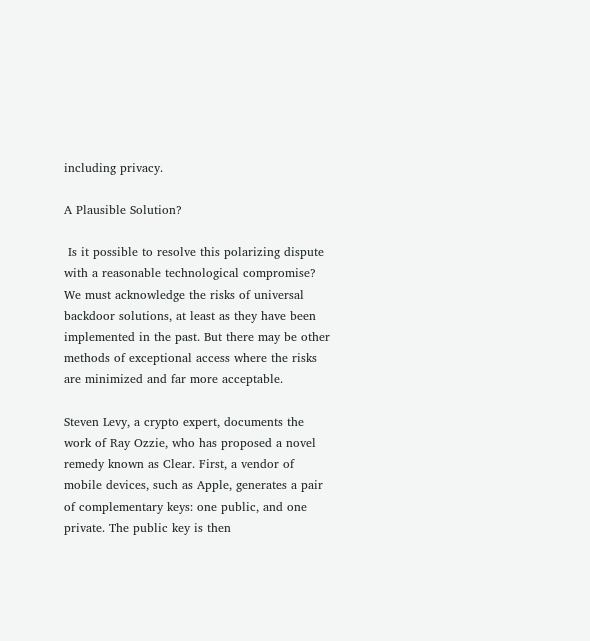including privacy.

A Plausible Solution?

 Is it possible to resolve this polarizing dispute with a reasonable technological compromise? We must acknowledge the risks of universal backdoor solutions, at least as they have been implemented in the past. But there may be other methods of exceptional access where the risks are minimized and far more acceptable.

Steven Levy, a crypto expert, documents the work of Ray Ozzie, who has proposed a novel remedy known as Clear. First, a vendor of mobile devices, such as Apple, generates a pair of complementary keys: one public, and one private. The public key is then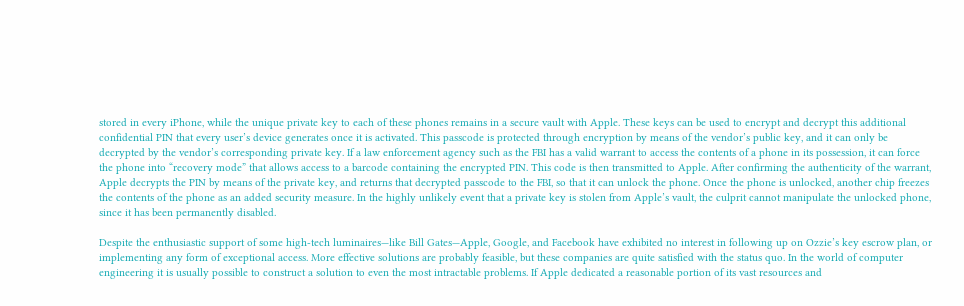stored in every iPhone, while the unique private key to each of these phones remains in a secure vault with Apple. These keys can be used to encrypt and decrypt this additional confidential PIN that every user’s device generates once it is activated. This passcode is protected through encryption by means of the vendor’s public key, and it can only be decrypted by the vendor’s corresponding private key. If a law enforcement agency such as the FBI has a valid warrant to access the contents of a phone in its possession, it can force the phone into “recovery mode” that allows access to a barcode containing the encrypted PIN. This code is then transmitted to Apple. After confirming the authenticity of the warrant, Apple decrypts the PIN by means of the private key, and returns that decrypted passcode to the FBI, so that it can unlock the phone. Once the phone is unlocked, another chip freezes the contents of the phone as an added security measure. In the highly unlikely event that a private key is stolen from Apple’s vault, the culprit cannot manipulate the unlocked phone, since it has been permanently disabled.

Despite the enthusiastic support of some high-tech luminaires—like Bill Gates—Apple, Google, and Facebook have exhibited no interest in following up on Ozzie’s key escrow plan, or implementing any form of exceptional access. More effective solutions are probably feasible, but these companies are quite satisfied with the status quo. In the world of computer engineering it is usually possible to construct a solution to even the most intractable problems. If Apple dedicated a reasonable portion of its vast resources and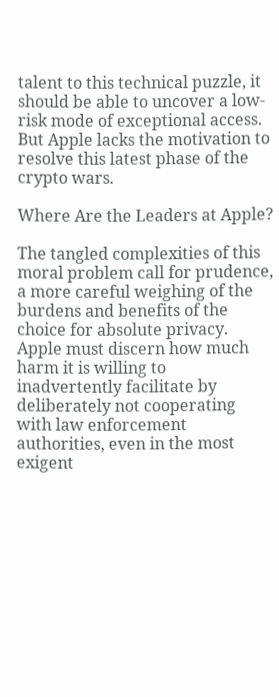talent to this technical puzzle, it should be able to uncover a low-risk mode of exceptional access. But Apple lacks the motivation to resolve this latest phase of the crypto wars.

Where Are the Leaders at Apple?

The tangled complexities of this moral problem call for prudence, a more careful weighing of the burdens and benefits of the choice for absolute privacy. Apple must discern how much harm it is willing to inadvertently facilitate by deliberately not cooperating with law enforcement authorities, even in the most exigent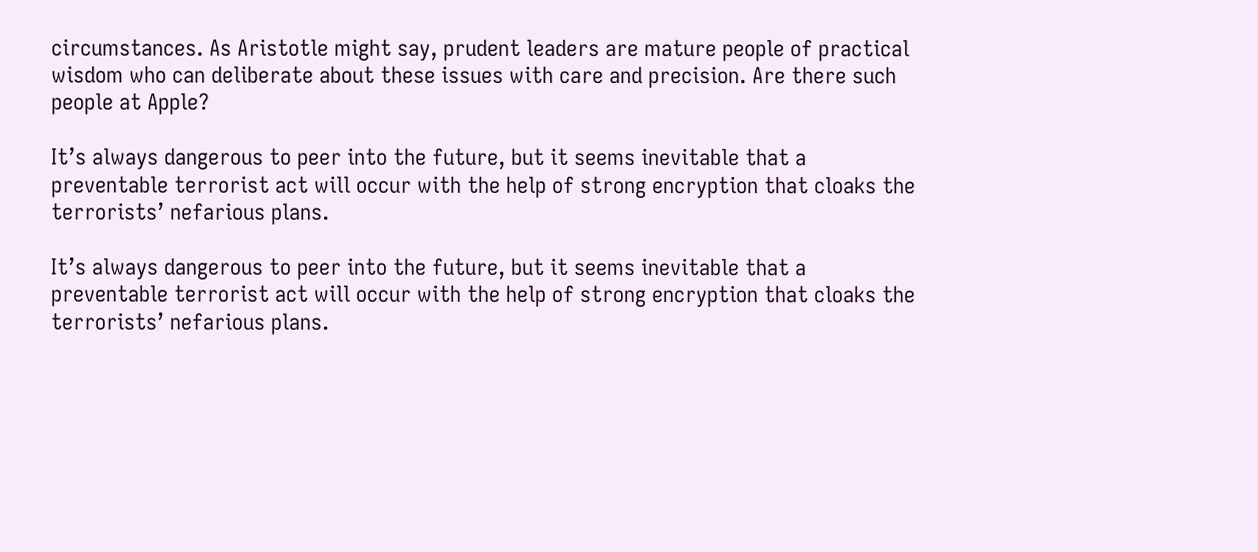circumstances. As Aristotle might say, prudent leaders are mature people of practical wisdom who can deliberate about these issues with care and precision. Are there such people at Apple?

It’s always dangerous to peer into the future, but it seems inevitable that a preventable terrorist act will occur with the help of strong encryption that cloaks the terrorists’ nefarious plans.

It’s always dangerous to peer into the future, but it seems inevitable that a preventable terrorist act will occur with the help of strong encryption that cloaks the terrorists’ nefarious plans.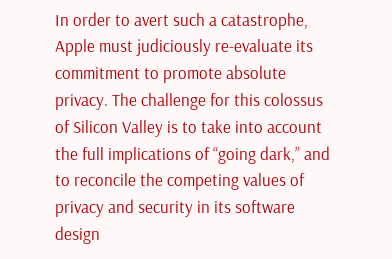In order to avert such a catastrophe, Apple must judiciously re-evaluate its commitment to promote absolute privacy. The challenge for this colossus of Silicon Valley is to take into account the full implications of “going dark,” and to reconcile the competing values of privacy and security in its software design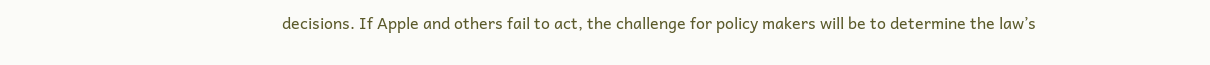decisions. If Apple and others fail to act, the challenge for policy makers will be to determine the law’s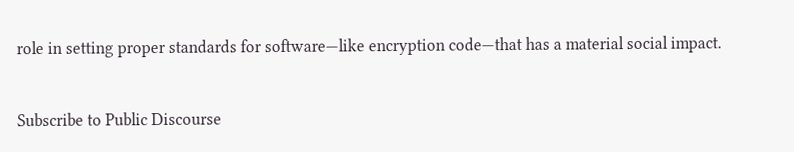role in setting proper standards for software—like encryption code—that has a material social impact.


Subscribe to Public Discourse